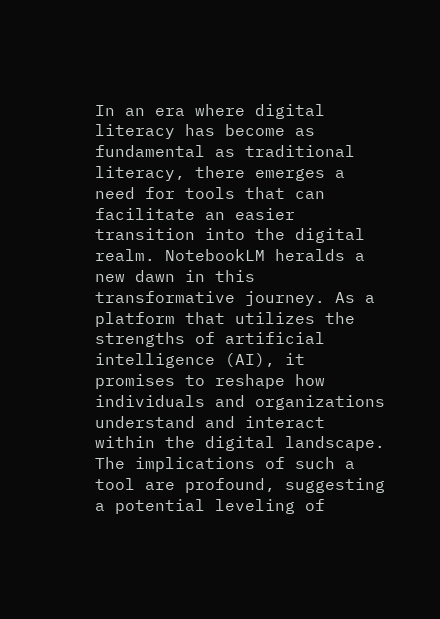In an era where digital literacy has become as fundamental as traditional literacy, there emerges a need for tools that can facilitate an easier transition into the digital realm. NotebookLM heralds a new dawn in this transformative journey. As a platform that utilizes the strengths of artificial intelligence (AI), it promises to reshape how individuals and organizations understand and interact within the digital landscape. The implications of such a tool are profound, suggesting a potential leveling of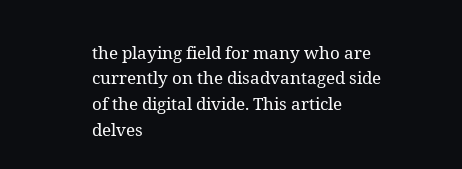the playing field for many who are currently on the disadvantaged side of the digital divide. This article delves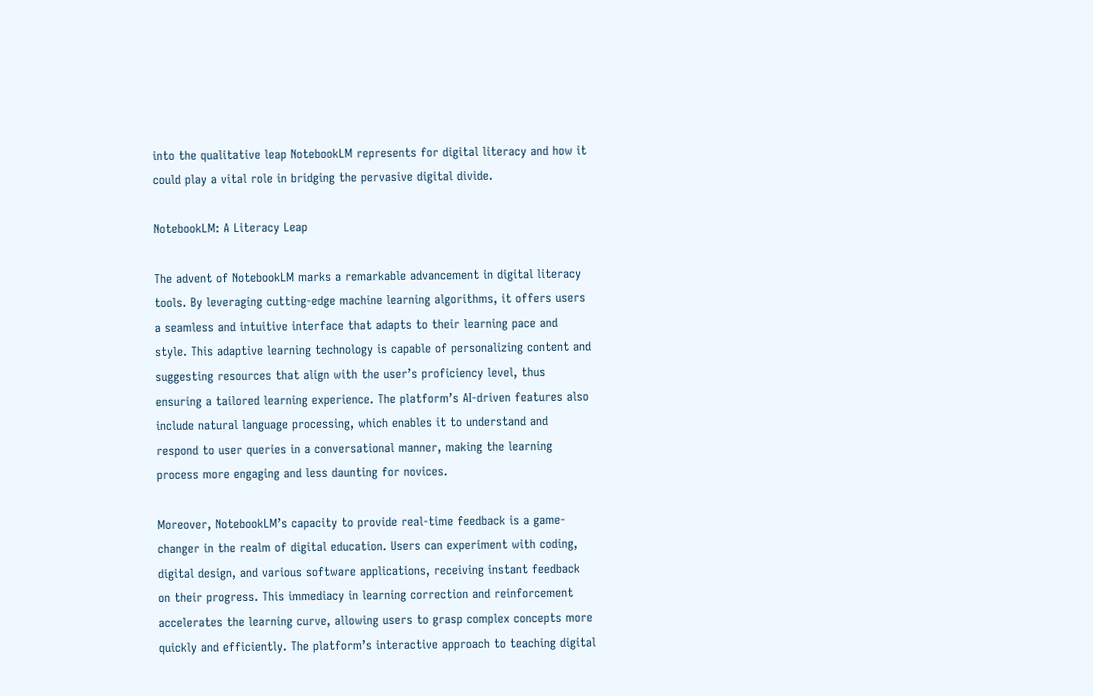into the qualitative leap NotebookLM represents for digital literacy and how it could play a vital role in bridging the pervasive digital divide.

NotebookLM: A Literacy Leap

The advent of NotebookLM marks a remarkable advancement in digital literacy tools. By leveraging cutting-edge machine learning algorithms, it offers users a seamless and intuitive interface that adapts to their learning pace and style. This adaptive learning technology is capable of personalizing content and suggesting resources that align with the user’s proficiency level, thus ensuring a tailored learning experience. The platform’s AI-driven features also include natural language processing, which enables it to understand and respond to user queries in a conversational manner, making the learning process more engaging and less daunting for novices.

Moreover, NotebookLM’s capacity to provide real-time feedback is a game-changer in the realm of digital education. Users can experiment with coding, digital design, and various software applications, receiving instant feedback on their progress. This immediacy in learning correction and reinforcement accelerates the learning curve, allowing users to grasp complex concepts more quickly and efficiently. The platform’s interactive approach to teaching digital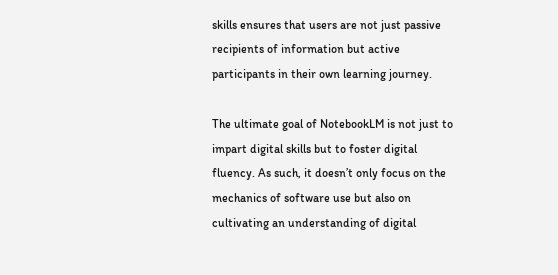skills ensures that users are not just passive recipients of information but active participants in their own learning journey.

The ultimate goal of NotebookLM is not just to impart digital skills but to foster digital fluency. As such, it doesn’t only focus on the mechanics of software use but also on cultivating an understanding of digital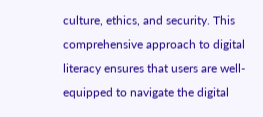culture, ethics, and security. This comprehensive approach to digital literacy ensures that users are well-equipped to navigate the digital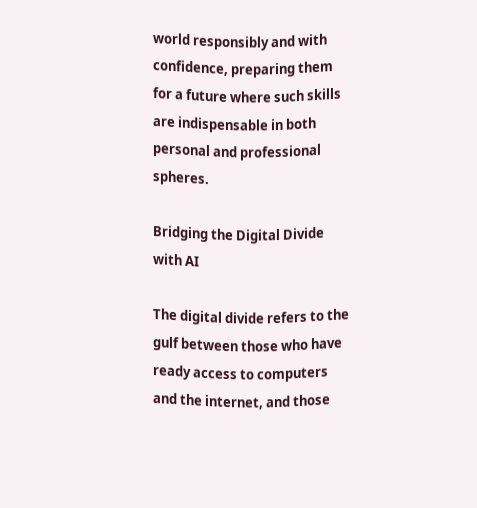world responsibly and with confidence, preparing them for a future where such skills are indispensable in both personal and professional spheres.

Bridging the Digital Divide with AI

The digital divide refers to the gulf between those who have ready access to computers and the internet, and those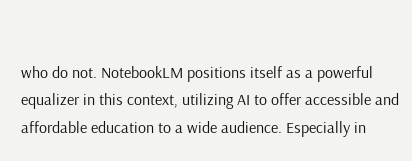who do not. NotebookLM positions itself as a powerful equalizer in this context, utilizing AI to offer accessible and affordable education to a wide audience. Especially in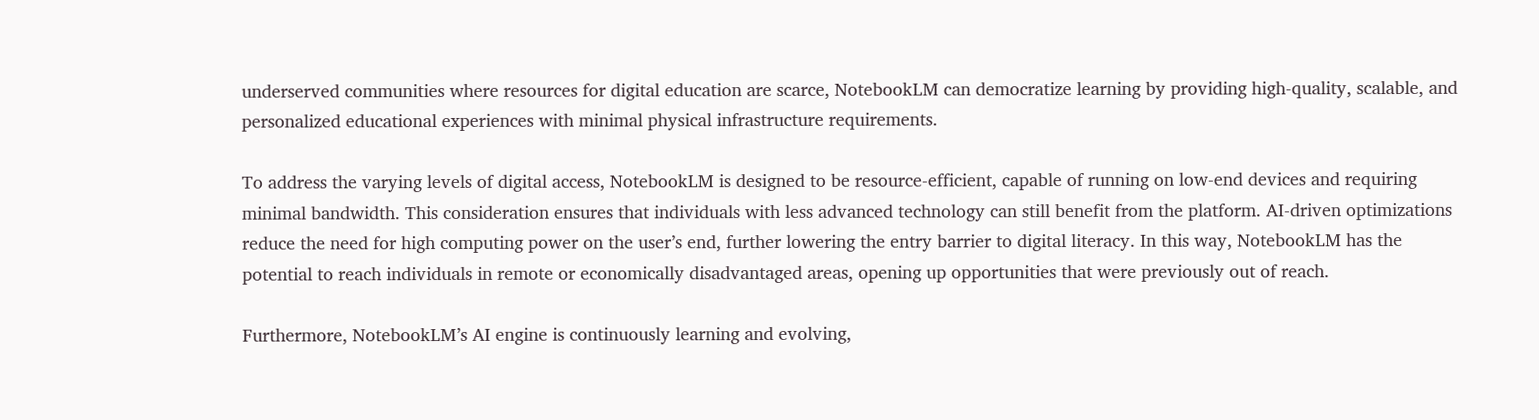underserved communities where resources for digital education are scarce, NotebookLM can democratize learning by providing high-quality, scalable, and personalized educational experiences with minimal physical infrastructure requirements.

To address the varying levels of digital access, NotebookLM is designed to be resource-efficient, capable of running on low-end devices and requiring minimal bandwidth. This consideration ensures that individuals with less advanced technology can still benefit from the platform. AI-driven optimizations reduce the need for high computing power on the user’s end, further lowering the entry barrier to digital literacy. In this way, NotebookLM has the potential to reach individuals in remote or economically disadvantaged areas, opening up opportunities that were previously out of reach.

Furthermore, NotebookLM’s AI engine is continuously learning and evolving,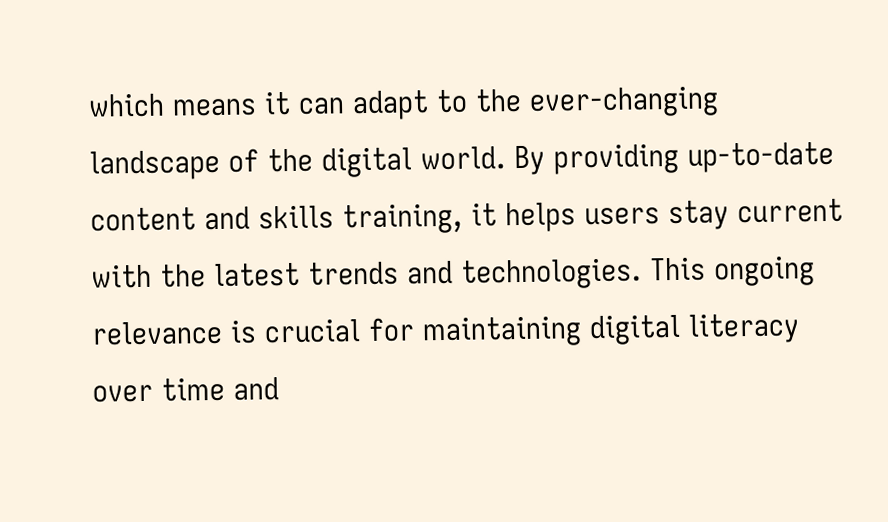which means it can adapt to the ever-changing landscape of the digital world. By providing up-to-date content and skills training, it helps users stay current with the latest trends and technologies. This ongoing relevance is crucial for maintaining digital literacy over time and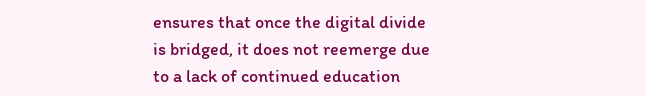ensures that once the digital divide is bridged, it does not reemerge due to a lack of continued education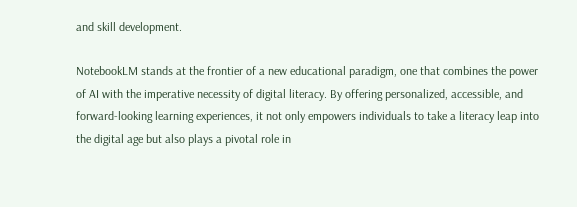and skill development.

NotebookLM stands at the frontier of a new educational paradigm, one that combines the power of AI with the imperative necessity of digital literacy. By offering personalized, accessible, and forward-looking learning experiences, it not only empowers individuals to take a literacy leap into the digital age but also plays a pivotal role in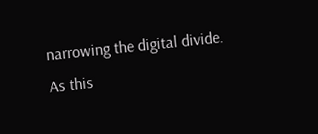narrowing the digital divide. As this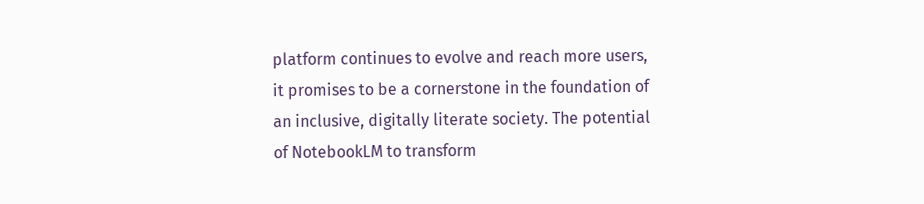platform continues to evolve and reach more users, it promises to be a cornerstone in the foundation of an inclusive, digitally literate society. The potential of NotebookLM to transform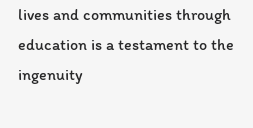lives and communities through education is a testament to the ingenuity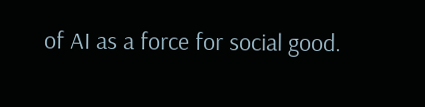of AI as a force for social good.